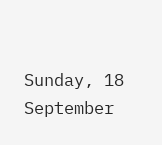Sunday, 18 September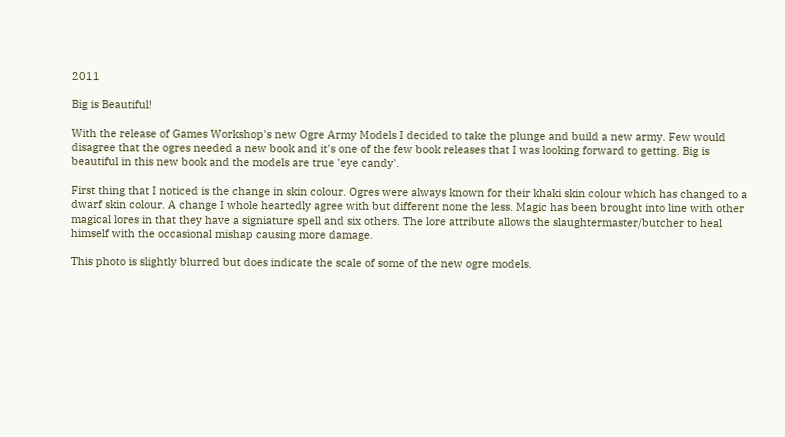2011

Big is Beautiful!

With the release of Games Workshop's new Ogre Army Models I decided to take the plunge and build a new army. Few would disagree that the ogres needed a new book and it's one of the few book releases that I was looking forward to getting. Big is beautiful in this new book and the models are true 'eye candy'.

First thing that I noticed is the change in skin colour. Ogres were always known for their khaki skin colour which has changed to a dwarf skin colour. A change I whole heartedly agree with but different none the less. Magic has been brought into line with other magical lores in that they have a signiature spell and six others. The lore attribute allows the slaughtermaster/butcher to heal himself with the occasional mishap causing more damage.

This photo is slightly blurred but does indicate the scale of some of the new ogre models.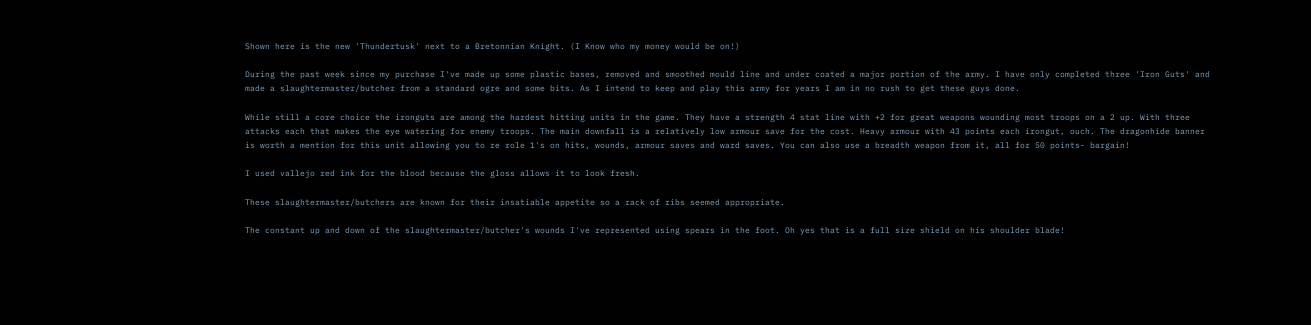Shown here is the new 'Thundertusk' next to a Bretonnian Knight. (I Know who my money would be on!)

During the past week since my purchase I've made up some plastic bases, removed and smoothed mould line and under coated a major portion of the army. I have only completed three 'Iron Guts' and made a slaughtermaster/butcher from a standard ogre and some bits. As I intend to keep and play this army for years I am in no rush to get these guys done.

While still a core choice the ironguts are among the hardest hitting units in the game. They have a strength 4 stat line with +2 for great weapons wounding most troops on a 2 up. With three attacks each that makes the eye watering for enemy troops. The main downfall is a relatively low armour save for the cost. Heavy armour with 43 points each irongut, ouch. The dragonhide banner is worth a mention for this unit allowing you to re role 1's on hits, wounds, armour saves and ward saves. You can also use a breadth weapon from it, all for 50 points- bargain!

I used vallejo red ink for the blood because the gloss allows it to look fresh.

These slaughtermaster/butchers are known for their insatiable appetite so a rack of ribs seemed appropriate.

The constant up and down of the slaughtermaster/butcher's wounds I've represented using spears in the foot. Oh yes that is a full size shield on his shoulder blade!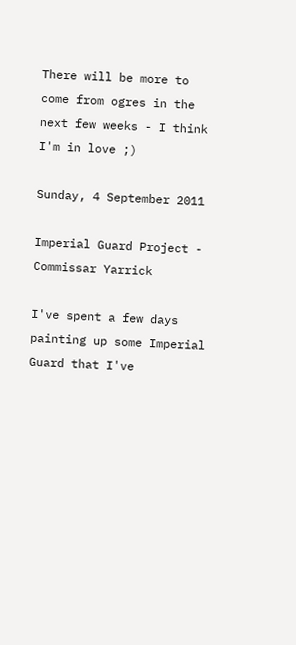There will be more to come from ogres in the next few weeks - I think I'm in love ;)

Sunday, 4 September 2011

Imperial Guard Project - Commissar Yarrick

I've spent a few days painting up some Imperial Guard that I've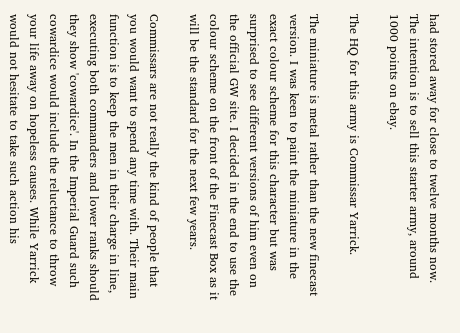had stored away for close to twelve months now. The intention is to sell this starter army, around 1000 points on ebay.

The HQ for this army is Commissar Yarrick.

The miniature is metal rather than the new finecast version. I was keen to paint the miniature in the exact colour scheme for this character but was surprised to see different versions of him even on the official GW site. I decided in the end to use the colour scheme on the front of the Finecast Box as it will be the standard for the next few years.

Commissars are not really the kind of people that you would want to spend any time with. Their main function is to keep the men in their charge in line, executing both commanders and lower ranks should they show 'cowardice'. In the Imperial Guard such cowardice would include the reluctance to throw your life away on hopeless causes. While Yarrick would not hesitate to take such action his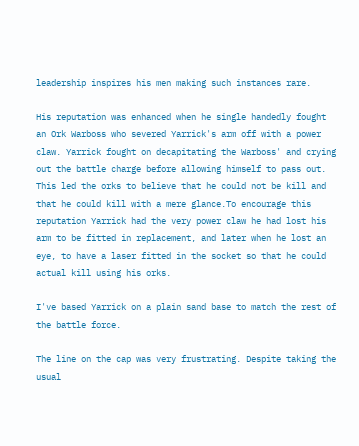leadership inspires his men making such instances rare.

His reputation was enhanced when he single handedly fought an Ork Warboss who severed Yarrick's arm off with a power claw. Yarrick fought on decapitating the Warboss' and crying out the battle charge before allowing himself to pass out. This led the orks to believe that he could not be kill and that he could kill with a mere glance.To encourage this reputation Yarrick had the very power claw he had lost his arm to be fitted in replacement, and later when he lost an eye, to have a laser fitted in the socket so that he could actual kill using his orks.

I've based Yarrick on a plain sand base to match the rest of the battle force.

The line on the cap was very frustrating. Despite taking the usual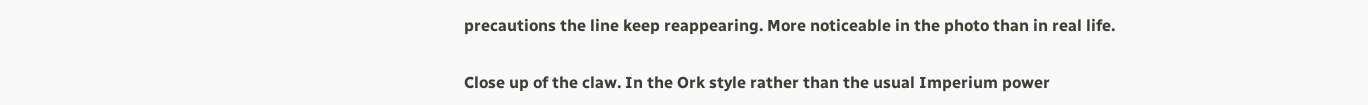precautions the line keep reappearing. More noticeable in the photo than in real life.

Close up of the claw. In the Ork style rather than the usual Imperium power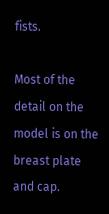fists.

Most of the detail on the model is on the breast plate and cap.